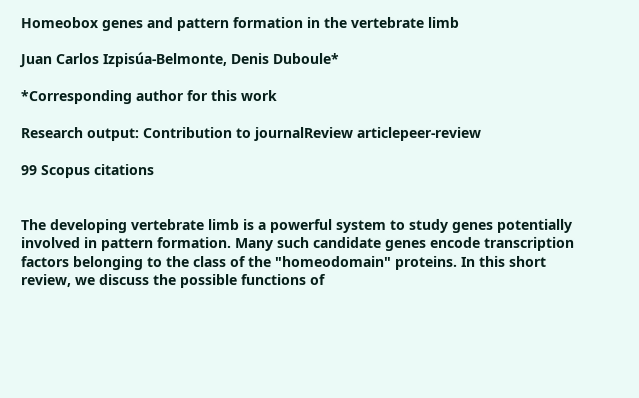Homeobox genes and pattern formation in the vertebrate limb

Juan Carlos Izpisúa-Belmonte, Denis Duboule*

*Corresponding author for this work

Research output: Contribution to journalReview articlepeer-review

99 Scopus citations


The developing vertebrate limb is a powerful system to study genes potentially involved in pattern formation. Many such candidate genes encode transcription factors belonging to the class of the "homeodomain" proteins. In this short review, we discuss the possible functions of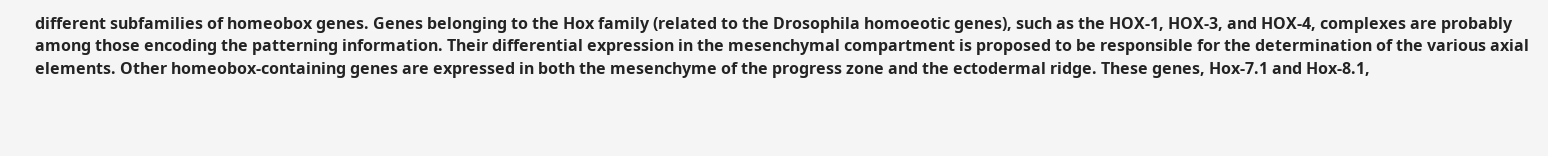different subfamilies of homeobox genes. Genes belonging to the Hox family (related to the Drosophila homoeotic genes), such as the HOX-1, HOX-3, and HOX-4, complexes are probably among those encoding the patterning information. Their differential expression in the mesenchymal compartment is proposed to be responsible for the determination of the various axial elements. Other homeobox-containing genes are expressed in both the mesenchyme of the progress zone and the ectodermal ridge. These genes, Hox-7.1 and Hox-8.1,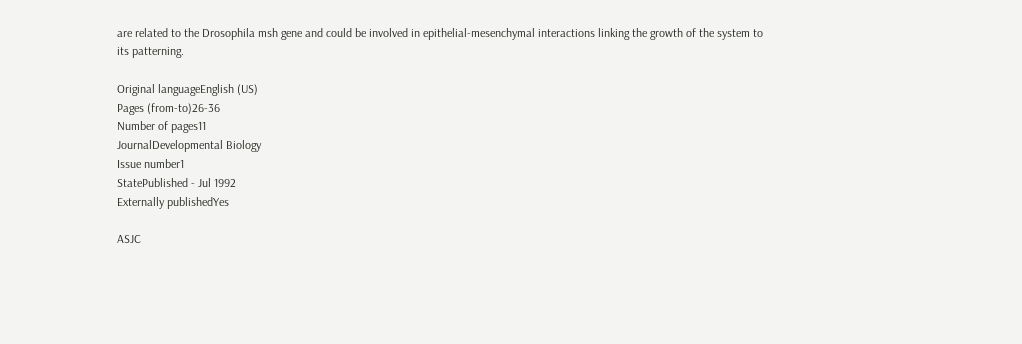are related to the Drosophila msh gene and could be involved in epithelial-mesenchymal interactions linking the growth of the system to its patterning.

Original languageEnglish (US)
Pages (from-to)26-36
Number of pages11
JournalDevelopmental Biology
Issue number1
StatePublished - Jul 1992
Externally publishedYes

ASJC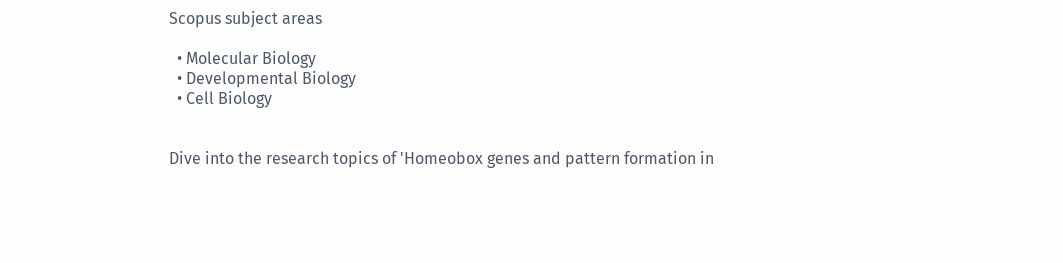Scopus subject areas

  • Molecular Biology
  • Developmental Biology
  • Cell Biology


Dive into the research topics of 'Homeobox genes and pattern formation in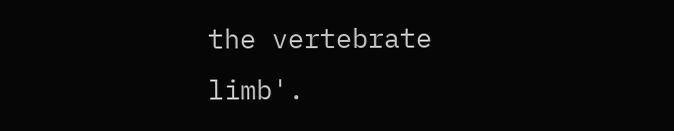the vertebrate limb'.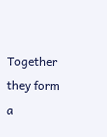Together they form a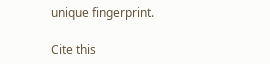unique fingerprint.

Cite this